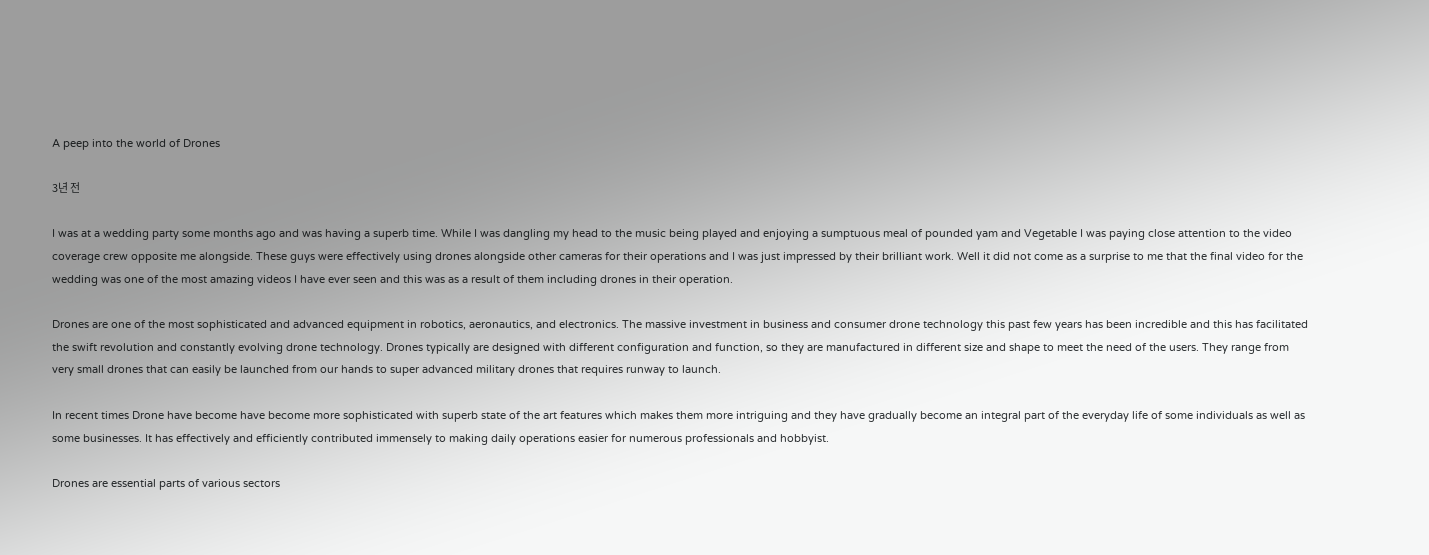A peep into the world of Drones

3년 전

I was at a wedding party some months ago and was having a superb time. While I was dangling my head to the music being played and enjoying a sumptuous meal of pounded yam and Vegetable I was paying close attention to the video coverage crew opposite me alongside. These guys were effectively using drones alongside other cameras for their operations and I was just impressed by their brilliant work. Well it did not come as a surprise to me that the final video for the wedding was one of the most amazing videos I have ever seen and this was as a result of them including drones in their operation.

Drones are one of the most sophisticated and advanced equipment in robotics, aeronautics, and electronics. The massive investment in business and consumer drone technology this past few years has been incredible and this has facilitated the swift revolution and constantly evolving drone technology. Drones typically are designed with different configuration and function, so they are manufactured in different size and shape to meet the need of the users. They range from very small drones that can easily be launched from our hands to super advanced military drones that requires runway to launch.

In recent times Drone have become have become more sophisticated with superb state of the art features which makes them more intriguing and they have gradually become an integral part of the everyday life of some individuals as well as some businesses. It has effectively and efficiently contributed immensely to making daily operations easier for numerous professionals and hobbyist.

Drones are essential parts of various sectors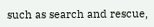such as search and rescue,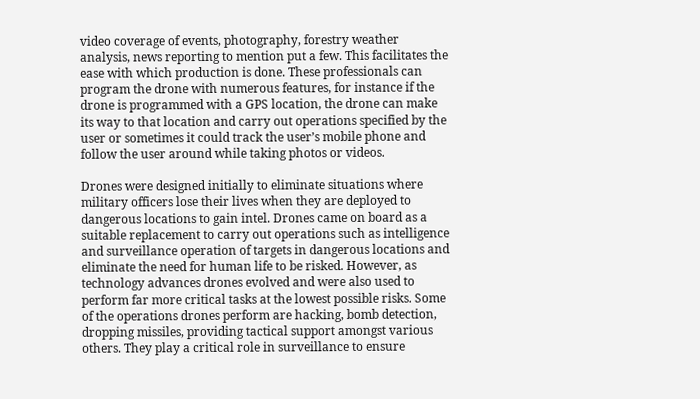video coverage of events, photography, forestry weather analysis, news reporting to mention put a few. This facilitates the ease with which production is done. These professionals can program the drone with numerous features, for instance if the drone is programmed with a GPS location, the drone can make its way to that location and carry out operations specified by the user or sometimes it could track the user’s mobile phone and follow the user around while taking photos or videos.

Drones were designed initially to eliminate situations where military officers lose their lives when they are deployed to dangerous locations to gain intel. Drones came on board as a suitable replacement to carry out operations such as intelligence and surveillance operation of targets in dangerous locations and eliminate the need for human life to be risked. However, as technology advances drones evolved and were also used to perform far more critical tasks at the lowest possible risks. Some of the operations drones perform are hacking, bomb detection, dropping missiles, providing tactical support amongst various others. They play a critical role in surveillance to ensure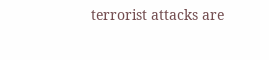terrorist attacks are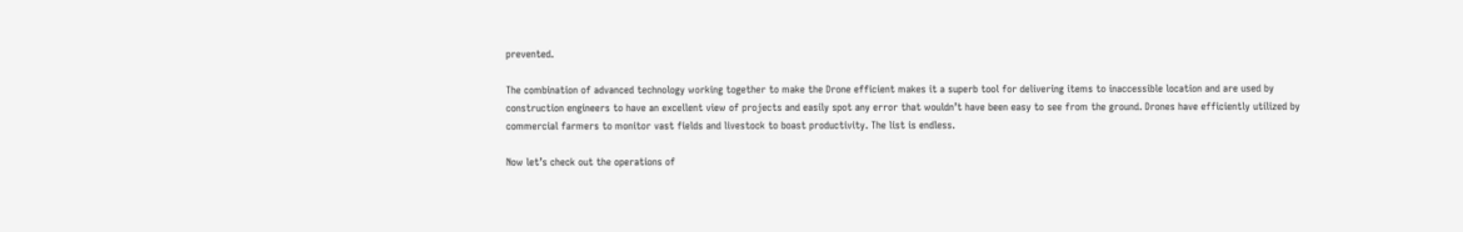prevented.

The combination of advanced technology working together to make the Drone efficient makes it a superb tool for delivering items to inaccessible location and are used by construction engineers to have an excellent view of projects and easily spot any error that wouldn’t have been easy to see from the ground. Drones have efficiently utilized by commercial farmers to monitor vast fields and livestock to boast productivity. The list is endless.

Now let’s check out the operations of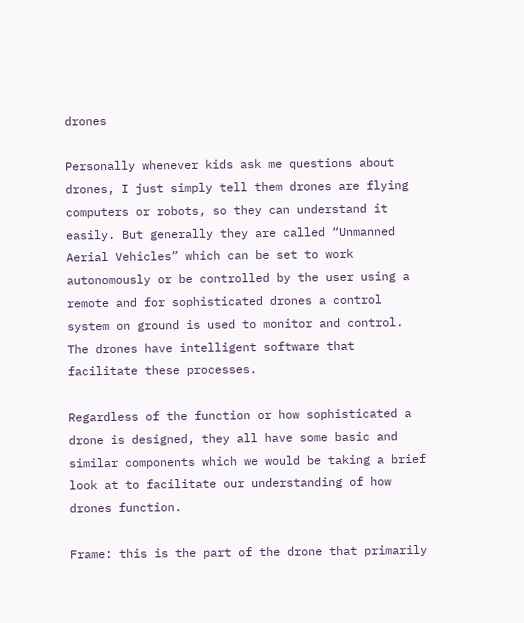drones

Personally whenever kids ask me questions about drones, I just simply tell them drones are flying computers or robots, so they can understand it easily. But generally they are called “Unmanned Aerial Vehicles” which can be set to work autonomously or be controlled by the user using a remote and for sophisticated drones a control system on ground is used to monitor and control. The drones have intelligent software that facilitate these processes.

Regardless of the function or how sophisticated a drone is designed, they all have some basic and similar components which we would be taking a brief look at to facilitate our understanding of how drones function.

Frame: this is the part of the drone that primarily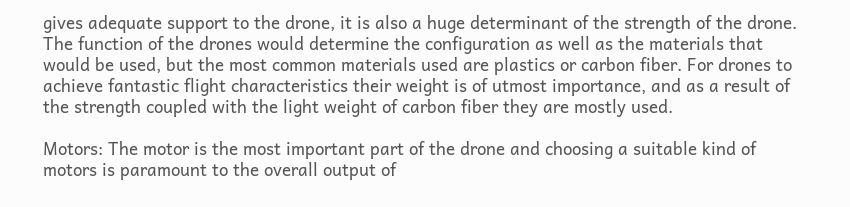gives adequate support to the drone, it is also a huge determinant of the strength of the drone. The function of the drones would determine the configuration as well as the materials that would be used, but the most common materials used are plastics or carbon fiber. For drones to achieve fantastic flight characteristics their weight is of utmost importance, and as a result of the strength coupled with the light weight of carbon fiber they are mostly used.

Motors: The motor is the most important part of the drone and choosing a suitable kind of motors is paramount to the overall output of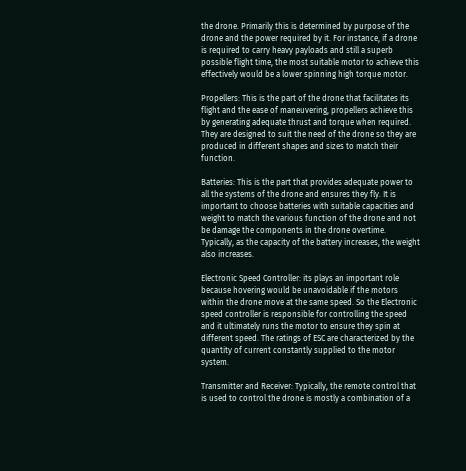the drone. Primarily this is determined by purpose of the drone and the power required by it. For instance, if a drone is required to carry heavy payloads and still a superb possible flight time, the most suitable motor to achieve this effectively would be a lower spinning high torque motor.

Propellers: This is the part of the drone that facilitates its flight and the ease of maneuvering, propellers achieve this by generating adequate thrust and torque when required. They are designed to suit the need of the drone so they are produced in different shapes and sizes to match their function.

Batteries: This is the part that provides adequate power to all the systems of the drone and ensures they fly. It is important to choose batteries with suitable capacities and weight to match the various function of the drone and not be damage the components in the drone overtime. Typically, as the capacity of the battery increases, the weight also increases.

Electronic Speed Controller: its plays an important role because hovering would be unavoidable if the motors within the drone move at the same speed. So the Electronic speed controller is responsible for controlling the speed and it ultimately runs the motor to ensure they spin at different speed. The ratings of ESC are characterized by the quantity of current constantly supplied to the motor system.

Transmitter and Receiver: Typically, the remote control that is used to control the drone is mostly a combination of a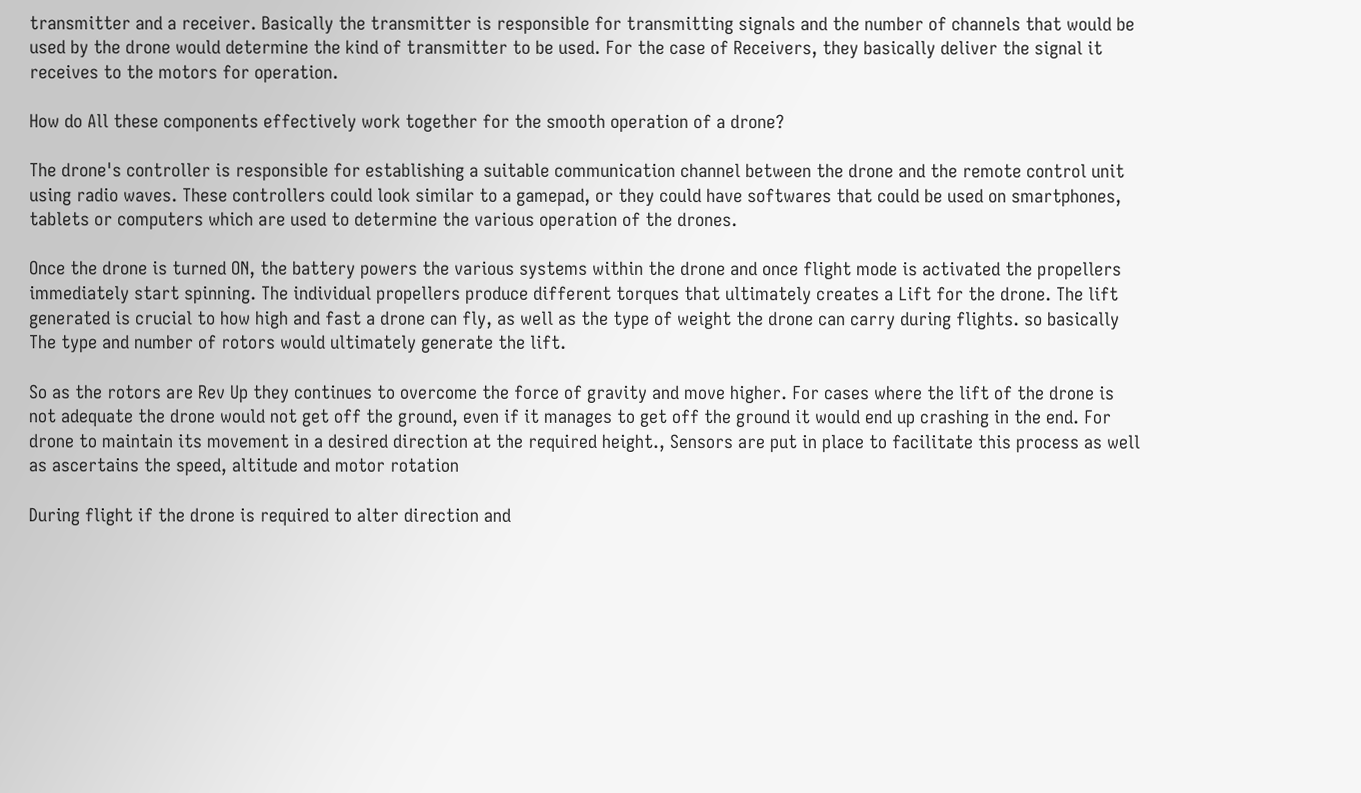transmitter and a receiver. Basically the transmitter is responsible for transmitting signals and the number of channels that would be used by the drone would determine the kind of transmitter to be used. For the case of Receivers, they basically deliver the signal it receives to the motors for operation.

How do All these components effectively work together for the smooth operation of a drone?

The drone's controller is responsible for establishing a suitable communication channel between the drone and the remote control unit using radio waves. These controllers could look similar to a gamepad, or they could have softwares that could be used on smartphones, tablets or computers which are used to determine the various operation of the drones.

Once the drone is turned ON, the battery powers the various systems within the drone and once flight mode is activated the propellers immediately start spinning. The individual propellers produce different torques that ultimately creates a Lift for the drone. The lift generated is crucial to how high and fast a drone can fly, as well as the type of weight the drone can carry during flights. so basically The type and number of rotors would ultimately generate the lift.

So as the rotors are Rev Up they continues to overcome the force of gravity and move higher. For cases where the lift of the drone is not adequate the drone would not get off the ground, even if it manages to get off the ground it would end up crashing in the end. For drone to maintain its movement in a desired direction at the required height., Sensors are put in place to facilitate this process as well as ascertains the speed, altitude and motor rotation

During flight if the drone is required to alter direction and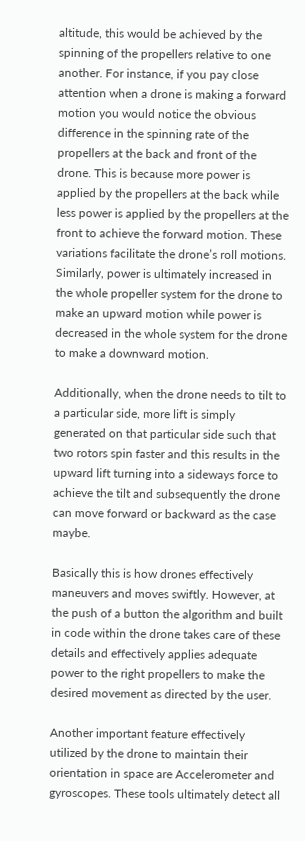altitude, this would be achieved by the spinning of the propellers relative to one another. For instance, if you pay close attention when a drone is making a forward motion you would notice the obvious difference in the spinning rate of the propellers at the back and front of the drone. This is because more power is applied by the propellers at the back while less power is applied by the propellers at the front to achieve the forward motion. These variations facilitate the drone’s roll motions. Similarly, power is ultimately increased in the whole propeller system for the drone to make an upward motion while power is decreased in the whole system for the drone to make a downward motion.

Additionally, when the drone needs to tilt to a particular side, more lift is simply generated on that particular side such that two rotors spin faster and this results in the upward lift turning into a sideways force to achieve the tilt and subsequently the drone can move forward or backward as the case maybe.

Basically this is how drones effectively maneuvers and moves swiftly. However, at the push of a button the algorithm and built in code within the drone takes care of these details and effectively applies adequate power to the right propellers to make the desired movement as directed by the user.

Another important feature effectively utilized by the drone to maintain their orientation in space are Accelerometer and gyroscopes. These tools ultimately detect all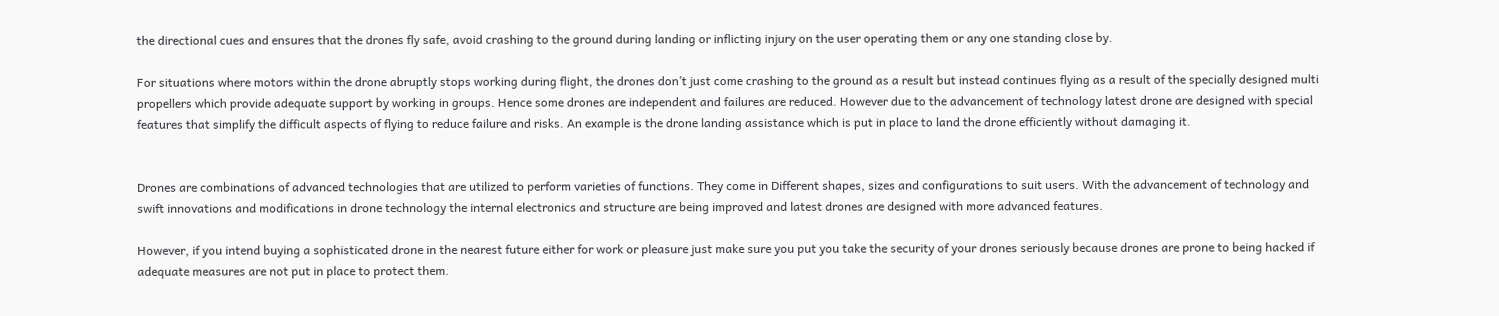the directional cues and ensures that the drones fly safe, avoid crashing to the ground during landing or inflicting injury on the user operating them or any one standing close by.

For situations where motors within the drone abruptly stops working during flight, the drones don’t just come crashing to the ground as a result but instead continues flying as a result of the specially designed multi propellers which provide adequate support by working in groups. Hence some drones are independent and failures are reduced. However due to the advancement of technology latest drone are designed with special features that simplify the difficult aspects of flying to reduce failure and risks. An example is the drone landing assistance which is put in place to land the drone efficiently without damaging it.


Drones are combinations of advanced technologies that are utilized to perform varieties of functions. They come in Different shapes, sizes and configurations to suit users. With the advancement of technology and swift innovations and modifications in drone technology the internal electronics and structure are being improved and latest drones are designed with more advanced features.

However, if you intend buying a sophisticated drone in the nearest future either for work or pleasure just make sure you put you take the security of your drones seriously because drones are prone to being hacked if adequate measures are not put in place to protect them.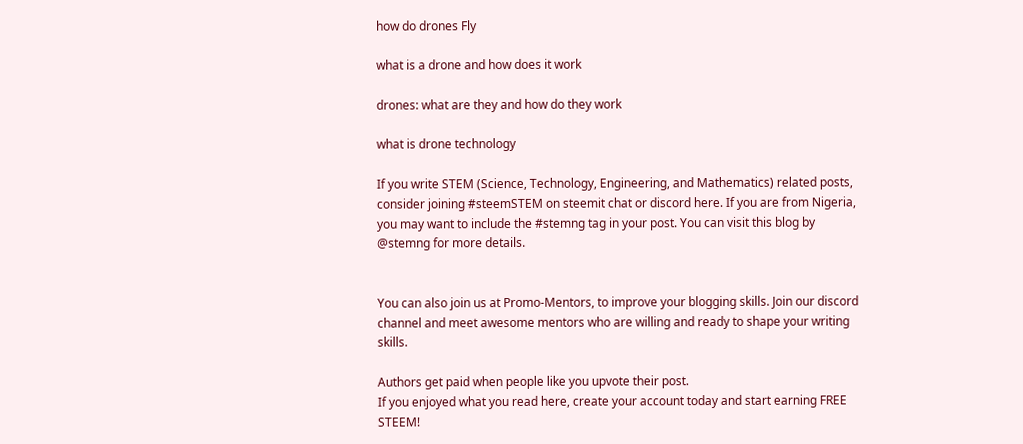how do drones Fly

what is a drone and how does it work

drones: what are they and how do they work

what is drone technology

If you write STEM (Science, Technology, Engineering, and Mathematics) related posts, consider joining #steemSTEM on steemit chat or discord here. If you are from Nigeria, you may want to include the #stemng tag in your post. You can visit this blog by @stemng for more details.


You can also join us at Promo-Mentors, to improve your blogging skills. Join our discord channel and meet awesome mentors who are willing and ready to shape your writing skills.

Authors get paid when people like you upvote their post.
If you enjoyed what you read here, create your account today and start earning FREE STEEM!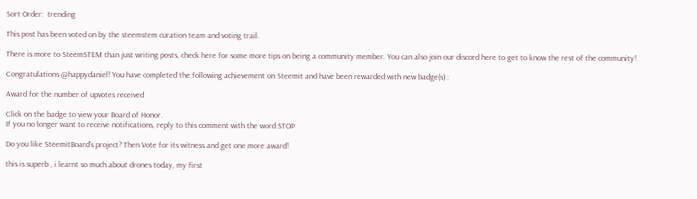Sort Order:  trending

This post has been voted on by the steemstem curation team and voting trail.

There is more to SteemSTEM than just writing posts, check here for some more tips on being a community member. You can also join our discord here to get to know the rest of the community!

Congratulations @happydaniel! You have completed the following achievement on Steemit and have been rewarded with new badge(s) :

Award for the number of upvotes received

Click on the badge to view your Board of Honor.
If you no longer want to receive notifications, reply to this comment with the word STOP

Do you like SteemitBoard's project? Then Vote for its witness and get one more award!

this is superb , i learnt so much about drones today, my first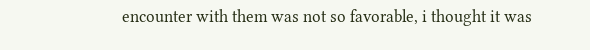encounter with them was not so favorable, i thought it was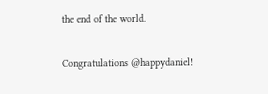the end of the world.

Congratulations @happydaniel!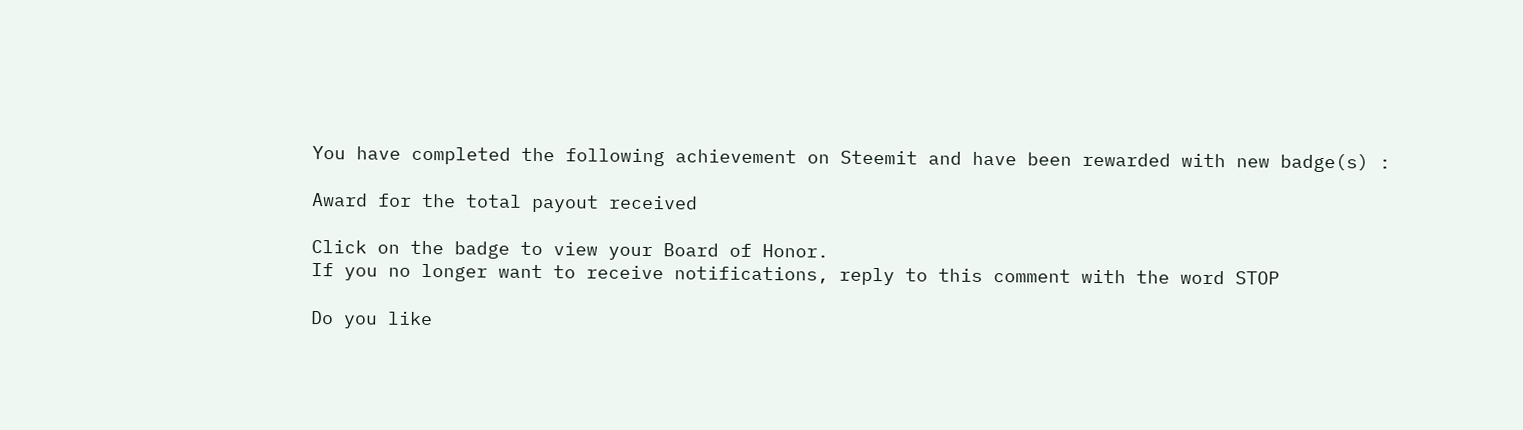You have completed the following achievement on Steemit and have been rewarded with new badge(s) :

Award for the total payout received

Click on the badge to view your Board of Honor.
If you no longer want to receive notifications, reply to this comment with the word STOP

Do you like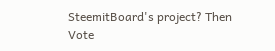SteemitBoard's project? Then Vote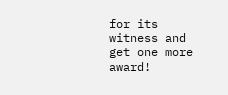for its witness and get one more award!